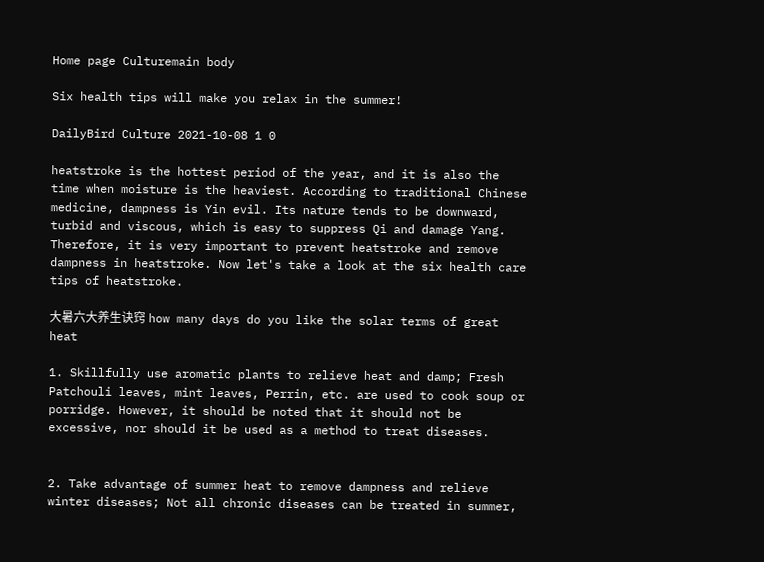Home page Culturemain body

Six health tips will make you relax in the summer!

DailyBird Culture 2021-10-08 1 0

heatstroke is the hottest period of the year, and it is also the time when moisture is the heaviest. According to traditional Chinese medicine, dampness is Yin evil. Its nature tends to be downward, turbid and viscous, which is easy to suppress Qi and damage Yang. Therefore, it is very important to prevent heatstroke and remove dampness in heatstroke. Now let's take a look at the six health care tips of heatstroke.

大暑六大养生诀窍 how many days do you like the solar terms of great heat

1. Skillfully use aromatic plants to relieve heat and damp; Fresh Patchouli leaves, mint leaves, Perrin, etc. are used to cook soup or porridge. However, it should be noted that it should not be excessive, nor should it be used as a method to treat diseases.


2. Take advantage of summer heat to remove dampness and relieve winter diseases; Not all chronic diseases can be treated in summer,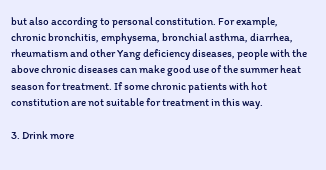but also according to personal constitution. For example, chronic bronchitis, emphysema, bronchial asthma, diarrhea, rheumatism and other Yang deficiency diseases, people with the above chronic diseases can make good use of the summer heat season for treatment. If some chronic patients with hot constitution are not suitable for treatment in this way.

3. Drink more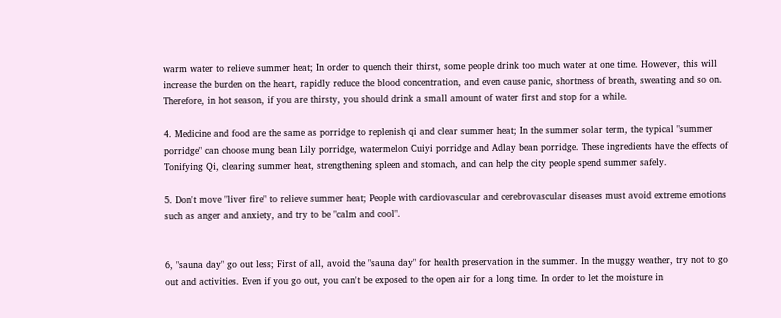warm water to relieve summer heat; In order to quench their thirst, some people drink too much water at one time. However, this will increase the burden on the heart, rapidly reduce the blood concentration, and even cause panic, shortness of breath, sweating and so on. Therefore, in hot season, if you are thirsty, you should drink a small amount of water first and stop for a while.

4. Medicine and food are the same as porridge to replenish qi and clear summer heat; In the summer solar term, the typical "summer porridge" can choose mung bean Lily porridge, watermelon Cuiyi porridge and Adlay bean porridge. These ingredients have the effects of Tonifying Qi, clearing summer heat, strengthening spleen and stomach, and can help the city people spend summer safely.

5. Don't move "liver fire" to relieve summer heat; People with cardiovascular and cerebrovascular diseases must avoid extreme emotions such as anger and anxiety, and try to be "calm and cool".


6, "sauna day" go out less; First of all, avoid the "sauna day" for health preservation in the summer. In the muggy weather, try not to go out and activities. Even if you go out, you can't be exposed to the open air for a long time. In order to let the moisture in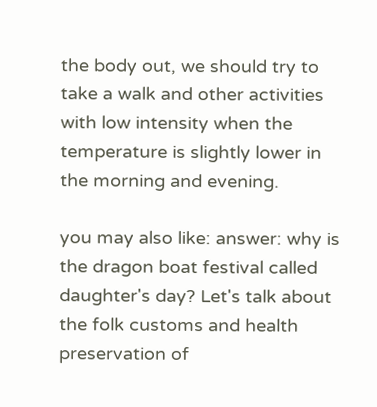the body out, we should try to take a walk and other activities with low intensity when the temperature is slightly lower in the morning and evening.

you may also like: answer: why is the dragon boat festival called daughter's day? Let's talk about the folk customs and health preservation of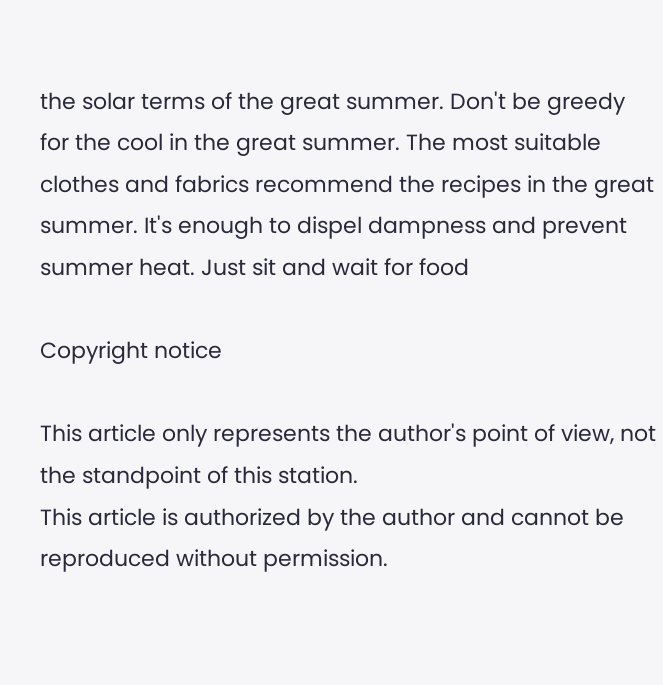the solar terms of the great summer. Don't be greedy for the cool in the great summer. The most suitable clothes and fabrics recommend the recipes in the great summer. It's enough to dispel dampness and prevent summer heat. Just sit and wait for food

Copyright notice

This article only represents the author's point of view, not the standpoint of this station.
This article is authorized by the author and cannot be reproduced without permission.